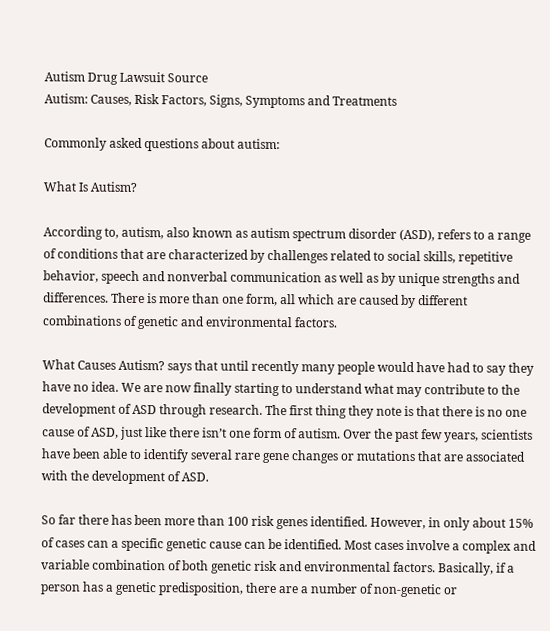Autism Drug Lawsuit Source
Autism: Causes, Risk Factors, Signs, Symptoms and Treatments

Commonly asked questions about autism:

What Is Autism?

According to, autism, also known as autism spectrum disorder (ASD), refers to a range of conditions that are characterized by challenges related to social skills, repetitive behavior, speech and nonverbal communication as well as by unique strengths and differences. There is more than one form, all which are caused by different combinations of genetic and environmental factors.

What Causes Autism? says that until recently many people would have had to say they have no idea. We are now finally starting to understand what may contribute to the development of ASD through research. The first thing they note is that there is no one cause of ASD, just like there isn’t one form of autism. Over the past few years, scientists have been able to identify several rare gene changes or mutations that are associated with the development of ASD.

So far there has been more than 100 risk genes identified. However, in only about 15% of cases can a specific genetic cause can be identified. Most cases involve a complex and variable combination of both genetic risk and environmental factors. Basically, if a person has a genetic predisposition, there are a number of non-genetic or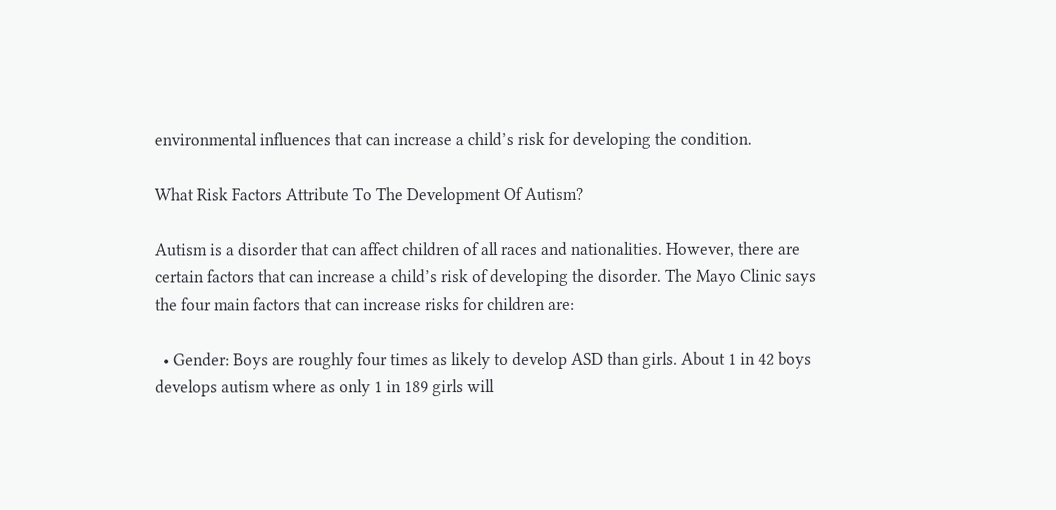environmental influences that can increase a child’s risk for developing the condition.

What Risk Factors Attribute To The Development Of Autism?

Autism is a disorder that can affect children of all races and nationalities. However, there are certain factors that can increase a child’s risk of developing the disorder. The Mayo Clinic says the four main factors that can increase risks for children are:

  • Gender: Boys are roughly four times as likely to develop ASD than girls. About 1 in 42 boys develops autism where as only 1 in 189 girls will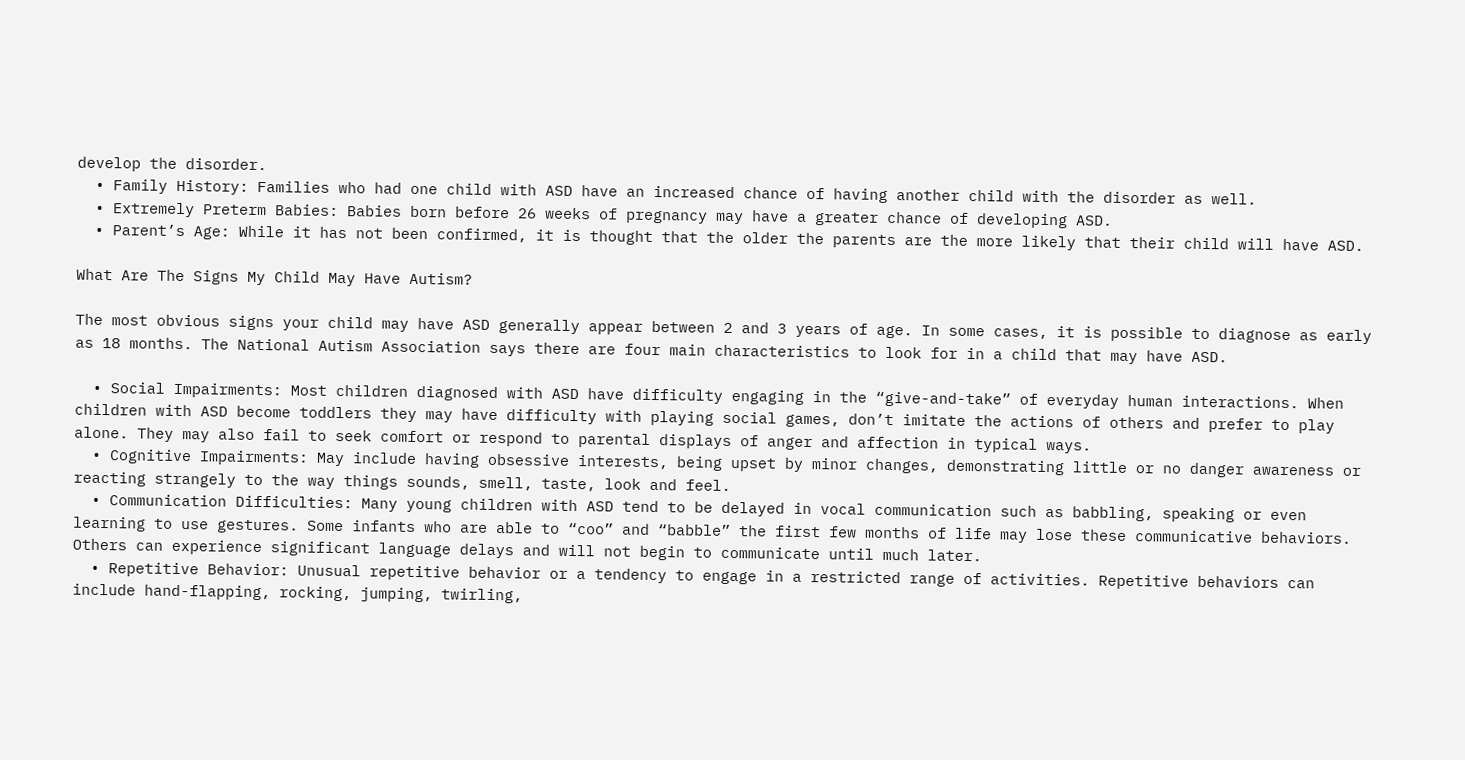develop the disorder.
  • Family History: Families who had one child with ASD have an increased chance of having another child with the disorder as well.
  • Extremely Preterm Babies: Babies born before 26 weeks of pregnancy may have a greater chance of developing ASD.
  • Parent’s Age: While it has not been confirmed, it is thought that the older the parents are the more likely that their child will have ASD.

What Are The Signs My Child May Have Autism?

The most obvious signs your child may have ASD generally appear between 2 and 3 years of age. In some cases, it is possible to diagnose as early as 18 months. The National Autism Association says there are four main characteristics to look for in a child that may have ASD.

  • Social Impairments: Most children diagnosed with ASD have difficulty engaging in the “give-and-take” of everyday human interactions. When children with ASD become toddlers they may have difficulty with playing social games, don’t imitate the actions of others and prefer to play alone. They may also fail to seek comfort or respond to parental displays of anger and affection in typical ways.
  • Cognitive Impairments: May include having obsessive interests, being upset by minor changes, demonstrating little or no danger awareness or reacting strangely to the way things sounds, smell, taste, look and feel.
  • Communication Difficulties: Many young children with ASD tend to be delayed in vocal communication such as babbling, speaking or even learning to use gestures. Some infants who are able to “coo” and “babble” the first few months of life may lose these communicative behaviors. Others can experience significant language delays and will not begin to communicate until much later.
  • Repetitive Behavior: Unusual repetitive behavior or a tendency to engage in a restricted range of activities. Repetitive behaviors can include hand-flapping, rocking, jumping, twirling,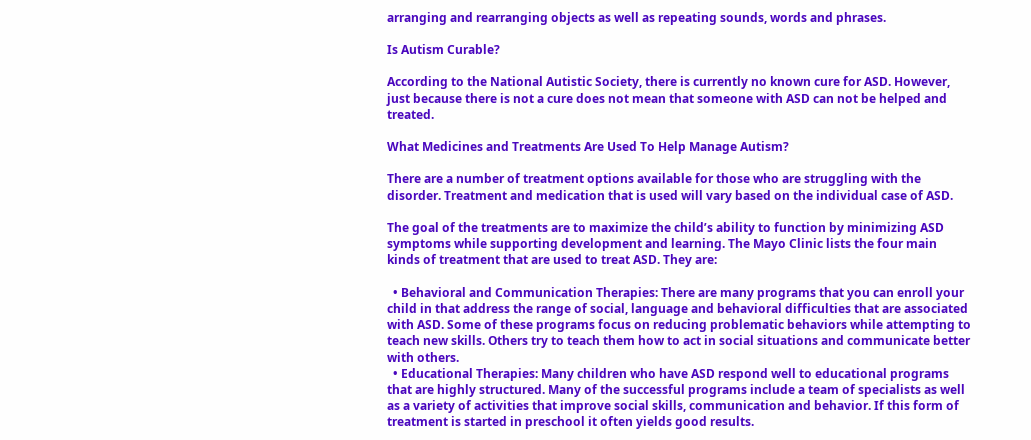arranging and rearranging objects as well as repeating sounds, words and phrases.

Is Autism Curable?

According to the National Autistic Society, there is currently no known cure for ASD. However, just because there is not a cure does not mean that someone with ASD can not be helped and treated.

What Medicines and Treatments Are Used To Help Manage Autism?

There are a number of treatment options available for those who are struggling with the disorder. Treatment and medication that is used will vary based on the individual case of ASD.

The goal of the treatments are to maximize the child’s ability to function by minimizing ASD symptoms while supporting development and learning. The Mayo Clinic lists the four main kinds of treatment that are used to treat ASD. They are:

  • Behavioral and Communication Therapies: There are many programs that you can enroll your child in that address the range of social, language and behavioral difficulties that are associated with ASD. Some of these programs focus on reducing problematic behaviors while attempting to teach new skills. Others try to teach them how to act in social situations and communicate better with others.
  • Educational Therapies: Many children who have ASD respond well to educational programs that are highly structured. Many of the successful programs include a team of specialists as well as a variety of activities that improve social skills, communication and behavior. If this form of treatment is started in preschool it often yields good results.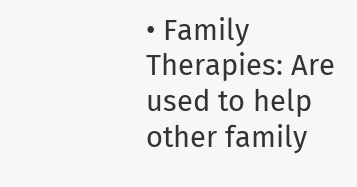• Family Therapies: Are used to help other family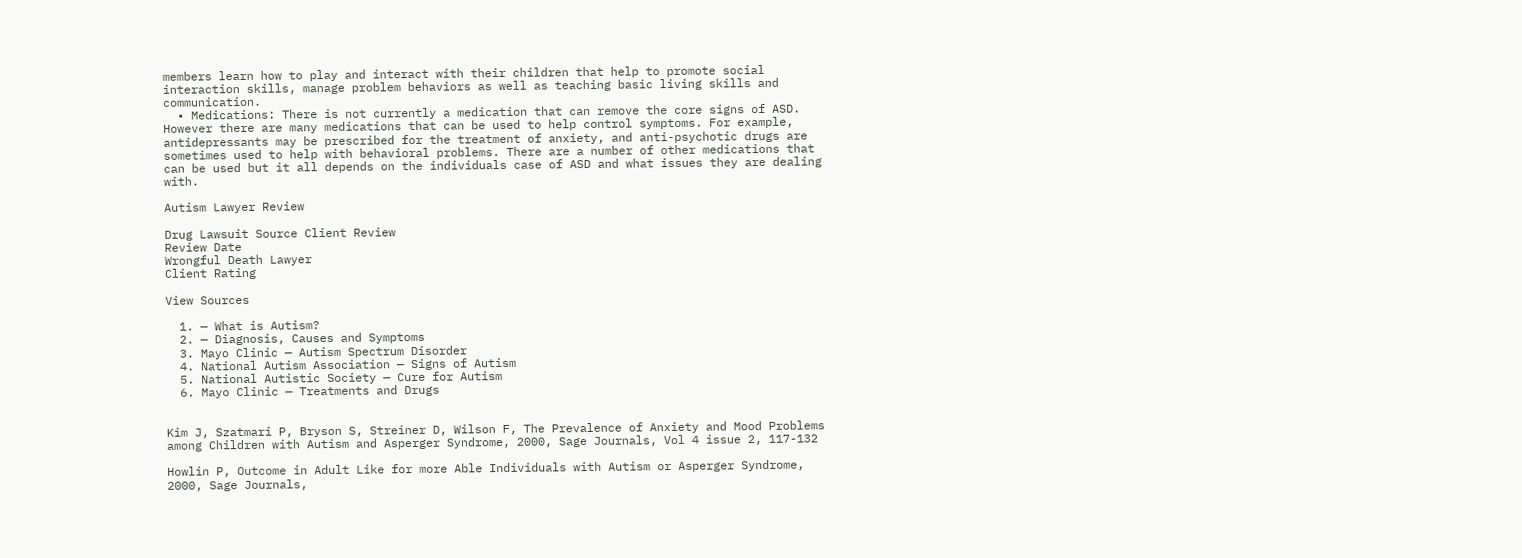members learn how to play and interact with their children that help to promote social interaction skills, manage problem behaviors as well as teaching basic living skills and communication.
  • Medications: There is not currently a medication that can remove the core signs of ASD. However there are many medications that can be used to help control symptoms. For example, antidepressants may be prescribed for the treatment of anxiety, and anti-psychotic drugs are sometimes used to help with behavioral problems. There are a number of other medications that can be used but it all depends on the individuals case of ASD and what issues they are dealing with.

Autism Lawyer Review

Drug Lawsuit Source Client Review
Review Date
Wrongful Death Lawyer
Client Rating

View Sources

  1. — What is Autism?
  2. — Diagnosis, Causes and Symptoms
  3. Mayo Clinic — Autism Spectrum Disorder
  4. National Autism Association — Signs of Autism
  5. National Autistic Society — Cure for Autism
  6. Mayo Clinic — Treatments and Drugs


Kim J, Szatmari P, Bryson S, Streiner D, Wilson F, The Prevalence of Anxiety and Mood Problems among Children with Autism and Asperger Syndrome, 2000, Sage Journals, Vol 4 issue 2, 117-132

Howlin P, Outcome in Adult Like for more Able Individuals with Autism or Asperger Syndrome, 2000, Sage Journals,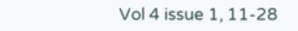Vol 4 issue 1, 11-28